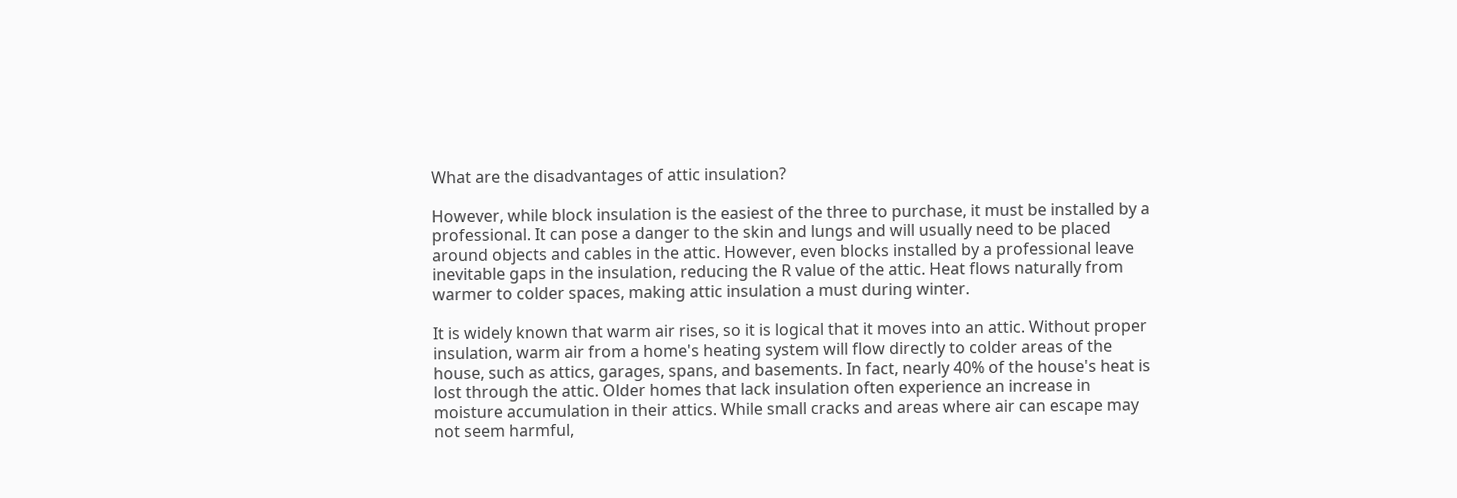What are the disadvantages of attic insulation?

However, while block insulation is the easiest of the three to purchase, it must be installed by a professional. It can pose a danger to the skin and lungs and will usually need to be placed around objects and cables in the attic. However, even blocks installed by a professional leave inevitable gaps in the insulation, reducing the R value of the attic. Heat flows naturally from warmer to colder spaces, making attic insulation a must during winter.

It is widely known that warm air rises, so it is logical that it moves into an attic. Without proper insulation, warm air from a home's heating system will flow directly to colder areas of the house, such as attics, garages, spans, and basements. In fact, nearly 40% of the house's heat is lost through the attic. Older homes that lack insulation often experience an increase in moisture accumulation in their attics. While small cracks and areas where air can escape may not seem harmful,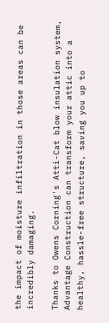the impact of moisture infiltration in those areas can be incredibly damaging.

Thanks to Owens Corning's Atti-Cat blow insulation system, Advantage Construction can transform your attic into a healthy, hassle-free structure, saving you up to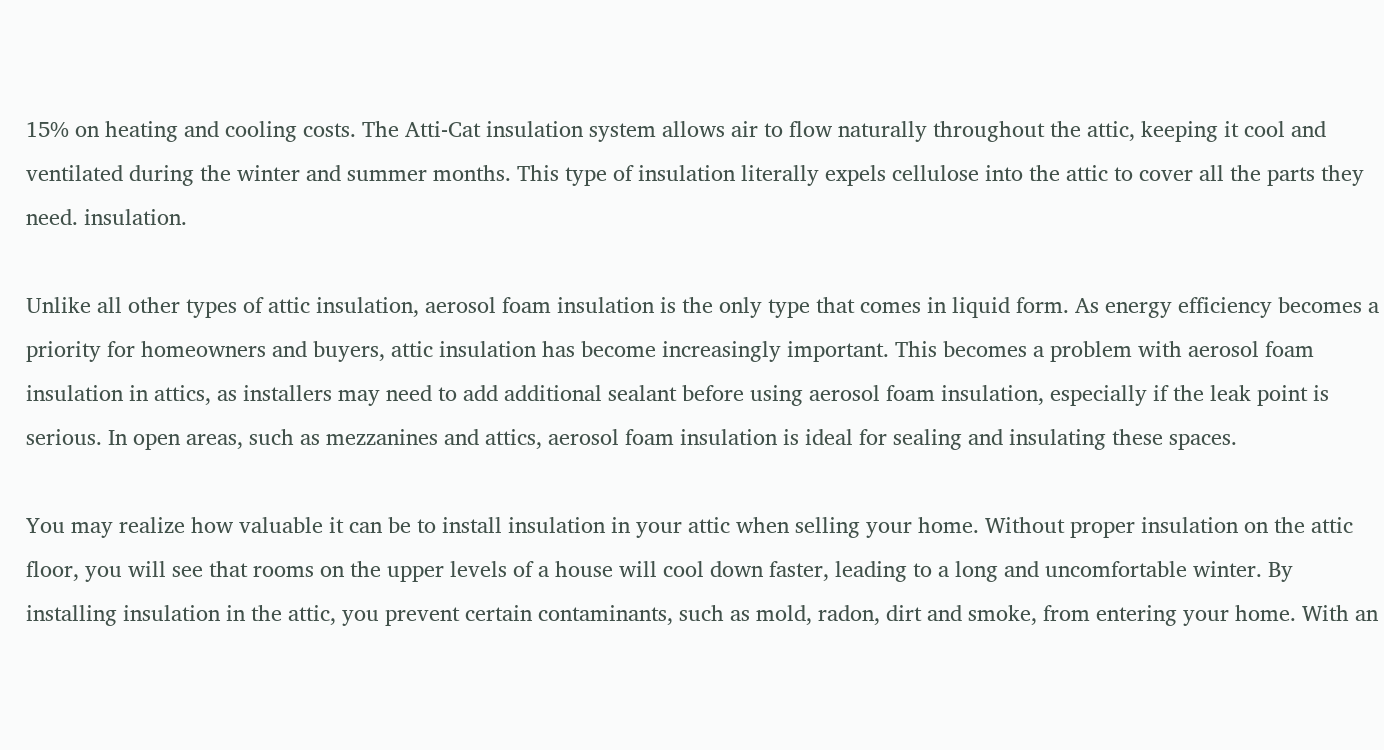15% on heating and cooling costs. The Atti-Cat insulation system allows air to flow naturally throughout the attic, keeping it cool and ventilated during the winter and summer months. This type of insulation literally expels cellulose into the attic to cover all the parts they need. insulation.

Unlike all other types of attic insulation, aerosol foam insulation is the only type that comes in liquid form. As energy efficiency becomes a priority for homeowners and buyers, attic insulation has become increasingly important. This becomes a problem with aerosol foam insulation in attics, as installers may need to add additional sealant before using aerosol foam insulation, especially if the leak point is serious. In open areas, such as mezzanines and attics, aerosol foam insulation is ideal for sealing and insulating these spaces.

You may realize how valuable it can be to install insulation in your attic when selling your home. Without proper insulation on the attic floor, you will see that rooms on the upper levels of a house will cool down faster, leading to a long and uncomfortable winter. By installing insulation in the attic, you prevent certain contaminants, such as mold, radon, dirt and smoke, from entering your home. With an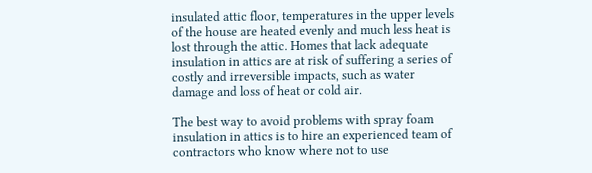insulated attic floor, temperatures in the upper levels of the house are heated evenly and much less heat is lost through the attic. Homes that lack adequate insulation in attics are at risk of suffering a series of costly and irreversible impacts, such as water damage and loss of heat or cold air.

The best way to avoid problems with spray foam insulation in attics is to hire an experienced team of contractors who know where not to use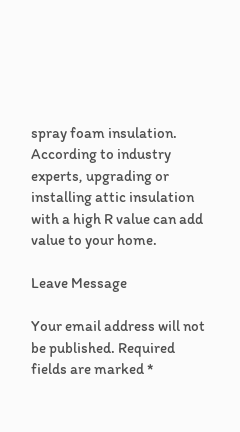spray foam insulation. According to industry experts, upgrading or installing attic insulation with a high R value can add value to your home.

Leave Message

Your email address will not be published. Required fields are marked *